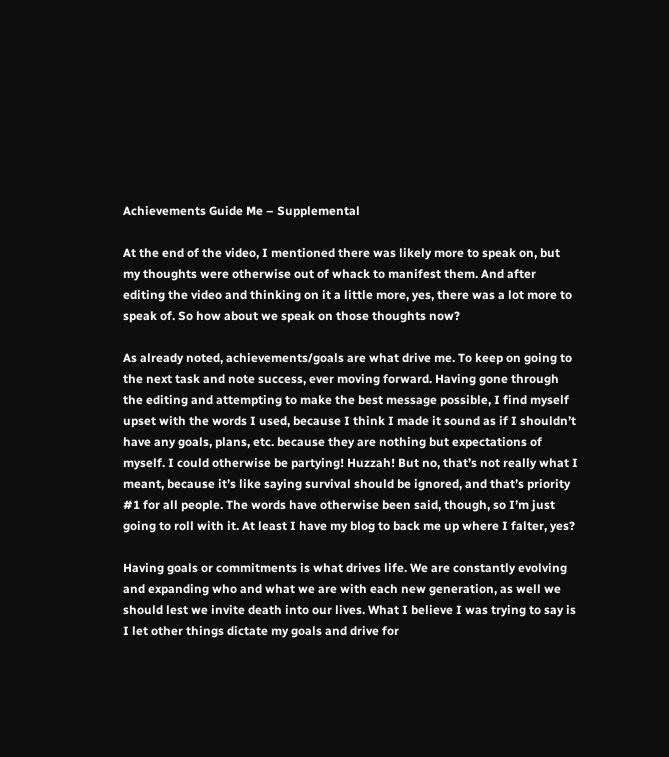Achievements Guide Me – Supplemental

At the end of the video, I mentioned there was likely more to speak on, but my thoughts were otherwise out of whack to manifest them. And after editing the video and thinking on it a little more, yes, there was a lot more to speak of. So how about we speak on those thoughts now?

As already noted, achievements/goals are what drive me. To keep on going to the next task and note success, ever moving forward. Having gone through the editing and attempting to make the best message possible, I find myself upset with the words I used, because I think I made it sound as if I shouldn’t have any goals, plans, etc. because they are nothing but expectations of myself. I could otherwise be partying! Huzzah! But no, that’s not really what I meant, because it’s like saying survival should be ignored, and that’s priority #1 for all people. The words have otherwise been said, though, so I’m just going to roll with it. At least I have my blog to back me up where I falter, yes?

Having goals or commitments is what drives life. We are constantly evolving and expanding who and what we are with each new generation, as well we should lest we invite death into our lives. What I believe I was trying to say is I let other things dictate my goals and drive for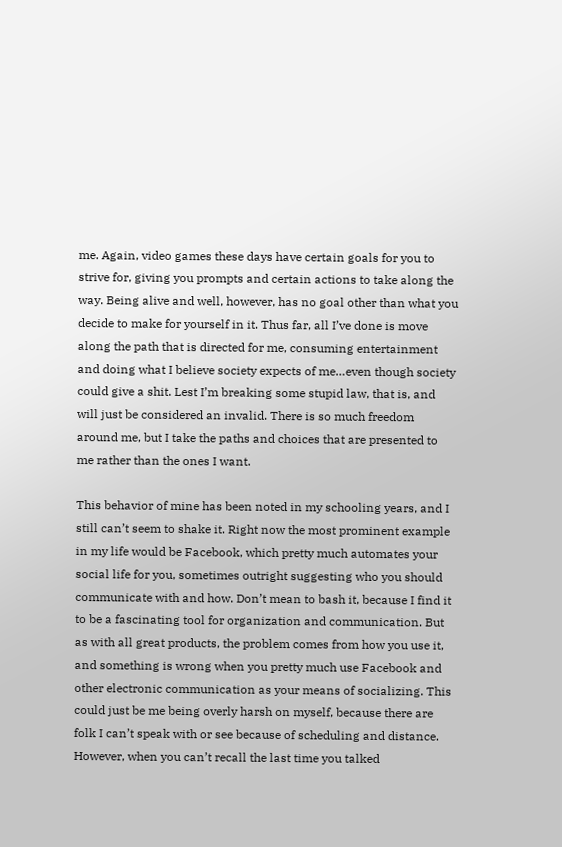me. Again, video games these days have certain goals for you to strive for, giving you prompts and certain actions to take along the way. Being alive and well, however, has no goal other than what you decide to make for yourself in it. Thus far, all I’ve done is move along the path that is directed for me, consuming entertainment and doing what I believe society expects of me…even though society could give a shit. Lest I’m breaking some stupid law, that is, and will just be considered an invalid. There is so much freedom around me, but I take the paths and choices that are presented to me rather than the ones I want.

This behavior of mine has been noted in my schooling years, and I still can’t seem to shake it. Right now the most prominent example in my life would be Facebook, which pretty much automates your social life for you, sometimes outright suggesting who you should communicate with and how. Don’t mean to bash it, because I find it to be a fascinating tool for organization and communication. But as with all great products, the problem comes from how you use it, and something is wrong when you pretty much use Facebook and other electronic communication as your means of socializing. This could just be me being overly harsh on myself, because there are folk I can’t speak with or see because of scheduling and distance. However, when you can’t recall the last time you talked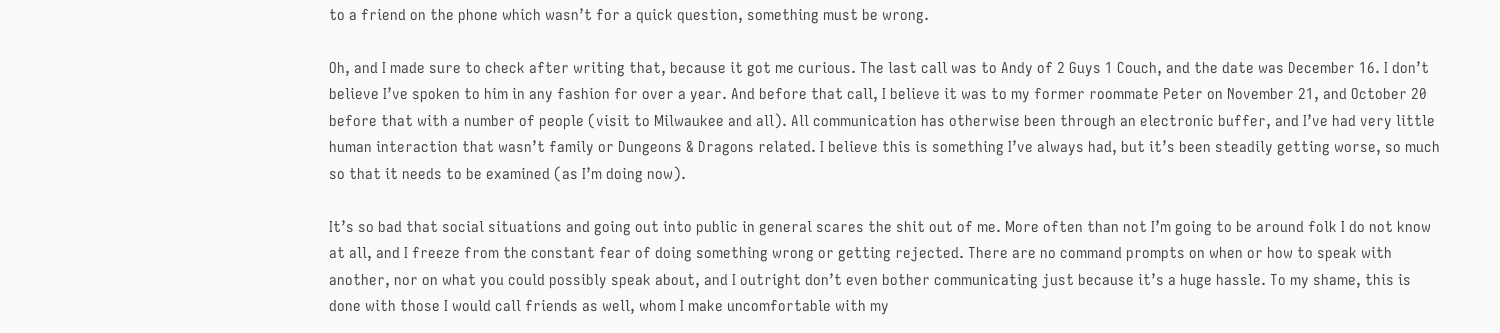to a friend on the phone which wasn’t for a quick question, something must be wrong.

Oh, and I made sure to check after writing that, because it got me curious. The last call was to Andy of 2 Guys 1 Couch, and the date was December 16. I don’t believe I’ve spoken to him in any fashion for over a year. And before that call, I believe it was to my former roommate Peter on November 21, and October 20 before that with a number of people (visit to Milwaukee and all). All communication has otherwise been through an electronic buffer, and I’ve had very little human interaction that wasn’t family or Dungeons & Dragons related. I believe this is something I’ve always had, but it’s been steadily getting worse, so much so that it needs to be examined (as I’m doing now).

It’s so bad that social situations and going out into public in general scares the shit out of me. More often than not I’m going to be around folk I do not know at all, and I freeze from the constant fear of doing something wrong or getting rejected. There are no command prompts on when or how to speak with another, nor on what you could possibly speak about, and I outright don’t even bother communicating just because it’s a huge hassle. To my shame, this is done with those I would call friends as well, whom I make uncomfortable with my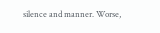silence and manner. Worse,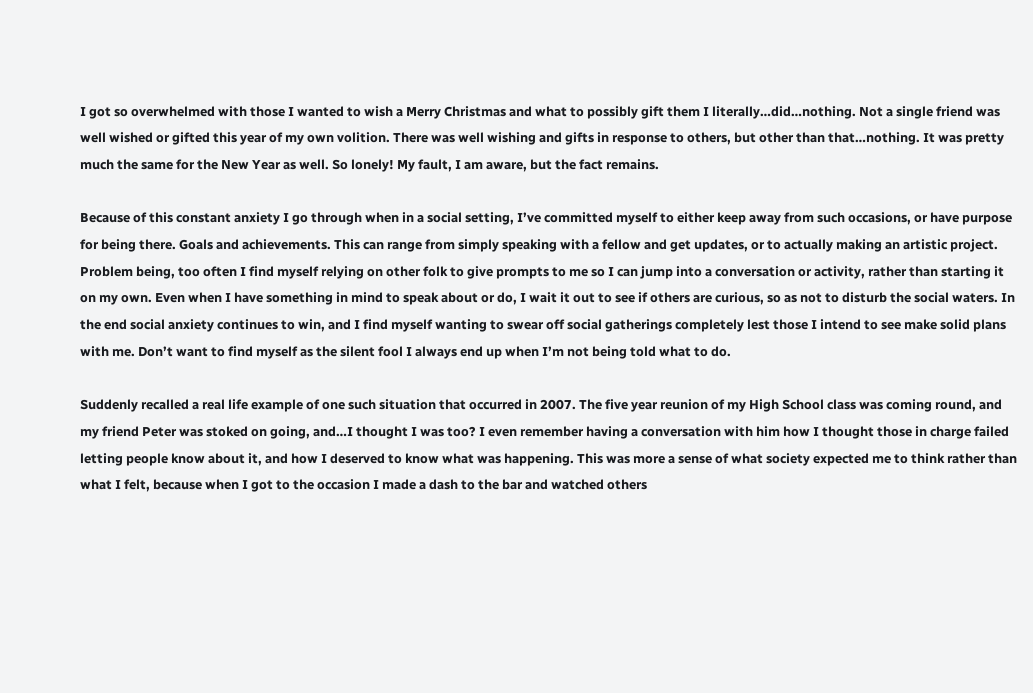I got so overwhelmed with those I wanted to wish a Merry Christmas and what to possibly gift them I literally…did…nothing. Not a single friend was well wished or gifted this year of my own volition. There was well wishing and gifts in response to others, but other than that…nothing. It was pretty much the same for the New Year as well. So lonely! My fault, I am aware, but the fact remains.

Because of this constant anxiety I go through when in a social setting, I’ve committed myself to either keep away from such occasions, or have purpose for being there. Goals and achievements. This can range from simply speaking with a fellow and get updates, or to actually making an artistic project. Problem being, too often I find myself relying on other folk to give prompts to me so I can jump into a conversation or activity, rather than starting it on my own. Even when I have something in mind to speak about or do, I wait it out to see if others are curious, so as not to disturb the social waters. In the end social anxiety continues to win, and I find myself wanting to swear off social gatherings completely lest those I intend to see make solid plans with me. Don’t want to find myself as the silent fool I always end up when I’m not being told what to do.

Suddenly recalled a real life example of one such situation that occurred in 2007. The five year reunion of my High School class was coming round, and my friend Peter was stoked on going, and…I thought I was too? I even remember having a conversation with him how I thought those in charge failed letting people know about it, and how I deserved to know what was happening. This was more a sense of what society expected me to think rather than what I felt, because when I got to the occasion I made a dash to the bar and watched others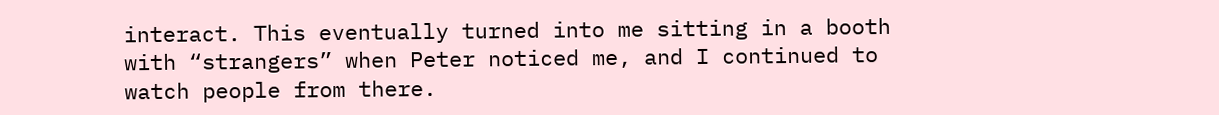interact. This eventually turned into me sitting in a booth with “strangers” when Peter noticed me, and I continued to watch people from there.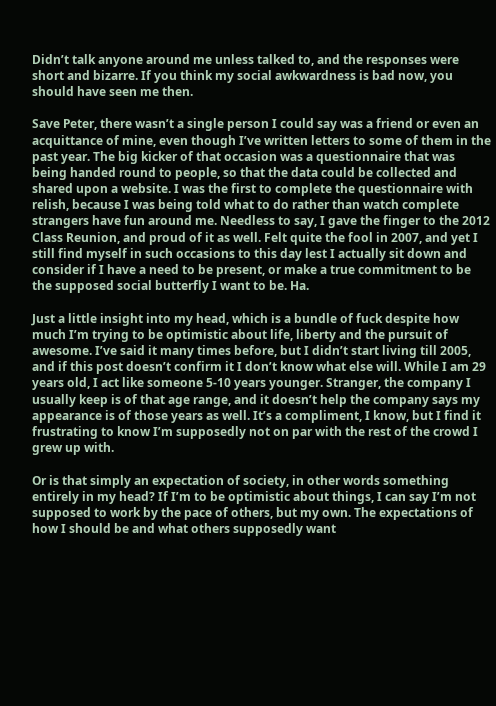Didn’t talk anyone around me unless talked to, and the responses were short and bizarre. If you think my social awkwardness is bad now, you should have seen me then.

Save Peter, there wasn’t a single person I could say was a friend or even an acquittance of mine, even though I’ve written letters to some of them in the past year. The big kicker of that occasion was a questionnaire that was being handed round to people, so that the data could be collected and shared upon a website. I was the first to complete the questionnaire with relish, because I was being told what to do rather than watch complete strangers have fun around me. Needless to say, I gave the finger to the 2012 Class Reunion, and proud of it as well. Felt quite the fool in 2007, and yet I still find myself in such occasions to this day lest I actually sit down and consider if I have a need to be present, or make a true commitment to be the supposed social butterfly I want to be. Ha.

Just a little insight into my head, which is a bundle of fuck despite how much I’m trying to be optimistic about life, liberty and the pursuit of awesome. I’ve said it many times before, but I didn’t start living till 2005, and if this post doesn’t confirm it I don’t know what else will. While I am 29 years old, I act like someone 5-10 years younger. Stranger, the company I usually keep is of that age range, and it doesn’t help the company says my appearance is of those years as well. It’s a compliment, I know, but I find it frustrating to know I’m supposedly not on par with the rest of the crowd I grew up with.

Or is that simply an expectation of society, in other words something entirely in my head? If I’m to be optimistic about things, I can say I’m not supposed to work by the pace of others, but my own. The expectations of how I should be and what others supposedly want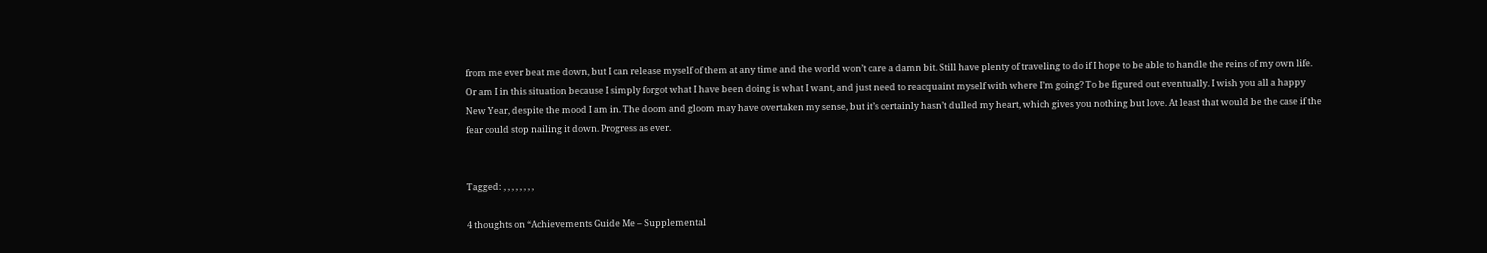from me ever beat me down, but I can release myself of them at any time and the world won’t care a damn bit. Still have plenty of traveling to do if I hope to be able to handle the reins of my own life. Or am I in this situation because I simply forgot what I have been doing is what I want, and just need to reacquaint myself with where I’m going? To be figured out eventually. I wish you all a happy New Year, despite the mood I am in. The doom and gloom may have overtaken my sense, but it’s certainly hasn’t dulled my heart, which gives you nothing but love. At least that would be the case if the fear could stop nailing it down. Progress as ever.


Tagged: , , , , , , , ,

4 thoughts on “Achievements Guide Me – Supplemental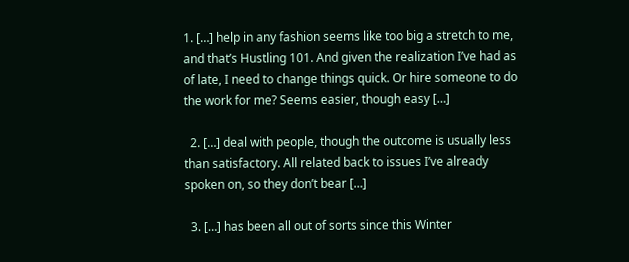1. […] help in any fashion seems like too big a stretch to me, and that’s Hustling 101. And given the realization I’ve had as of late, I need to change things quick. Or hire someone to do the work for me? Seems easier, though easy […]

  2. […] deal with people, though the outcome is usually less than satisfactory. All related back to issues I’ve already spoken on, so they don’t bear […]

  3. […] has been all out of sorts since this Winter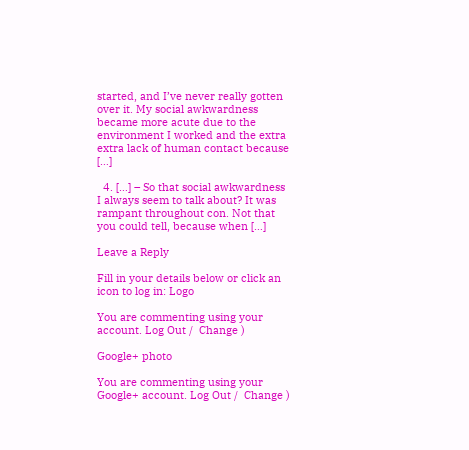started, and I’ve never really gotten over it. My social awkwardness became more acute due to the environment I worked and the extra extra lack of human contact because […]

  4. […] – So that social awkwardness I always seem to talk about? It was rampant throughout con. Not that you could tell, because when […]

Leave a Reply

Fill in your details below or click an icon to log in: Logo

You are commenting using your account. Log Out /  Change )

Google+ photo

You are commenting using your Google+ account. Log Out /  Change )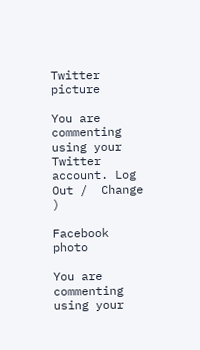Twitter picture

You are commenting using your Twitter account. Log Out /  Change )

Facebook photo

You are commenting using your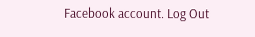Facebook account. Log Out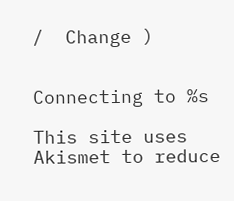/  Change )


Connecting to %s

This site uses Akismet to reduce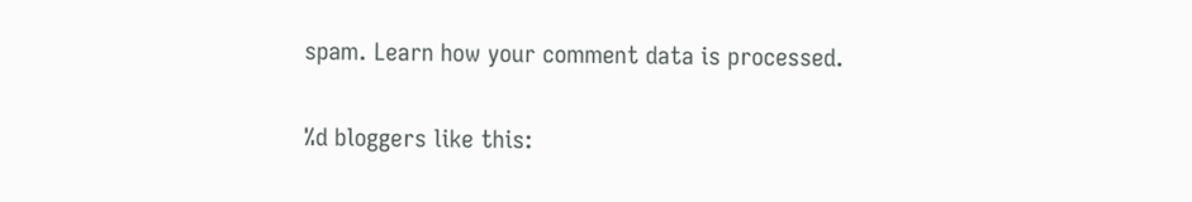spam. Learn how your comment data is processed.

%d bloggers like this: